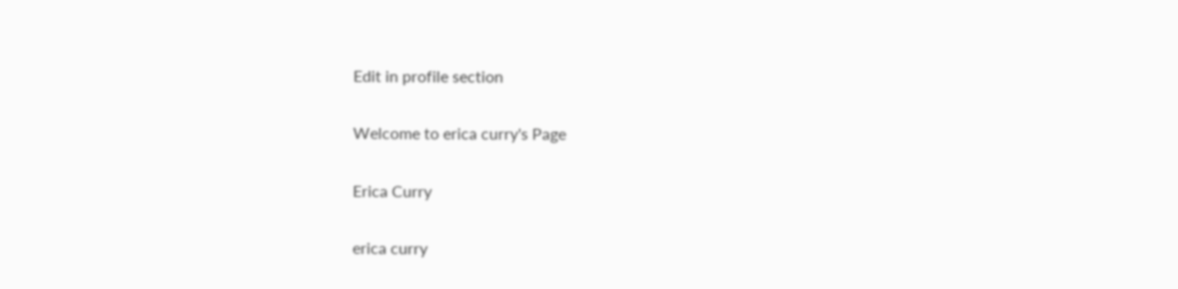Edit in profile section

Welcome to erica curry's Page

Erica Curry

erica curry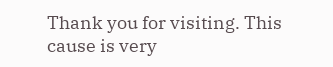Thank you for visiting. This cause is very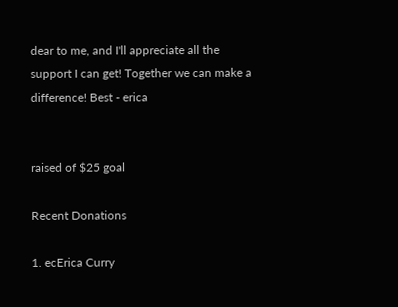dear to me, and I'll appreciate all the support I can get! Together we can make a difference! Best - erica


raised of $25 goal

Recent Donations

1. ecErica Curry